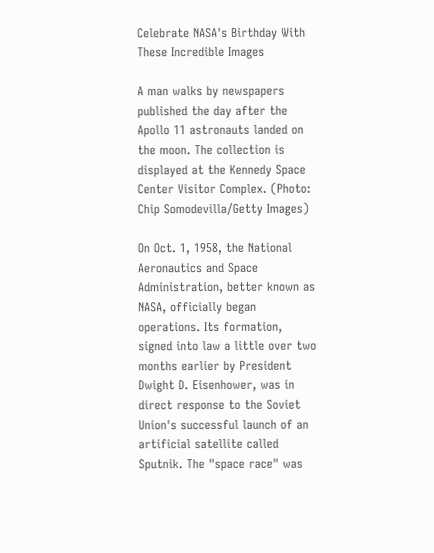Celebrate NASA's Birthday With These Incredible Images

A man walks by newspapers published the day after the Apollo 11 astronauts landed on the moon. The collection is displayed at the Kennedy Space Center Visitor Complex. (Photo: Chip Somodevilla/Getty Images)

On Oct. 1, 1958, the National Aeronautics and Space Administration, better known as NASA, officially began operations. Its formation, signed into law a little over two months earlier by President Dwight D. Eisenhower, was in direct response to the Soviet Union's successful launch of an artificial satellite called Sputnik. The "space race" was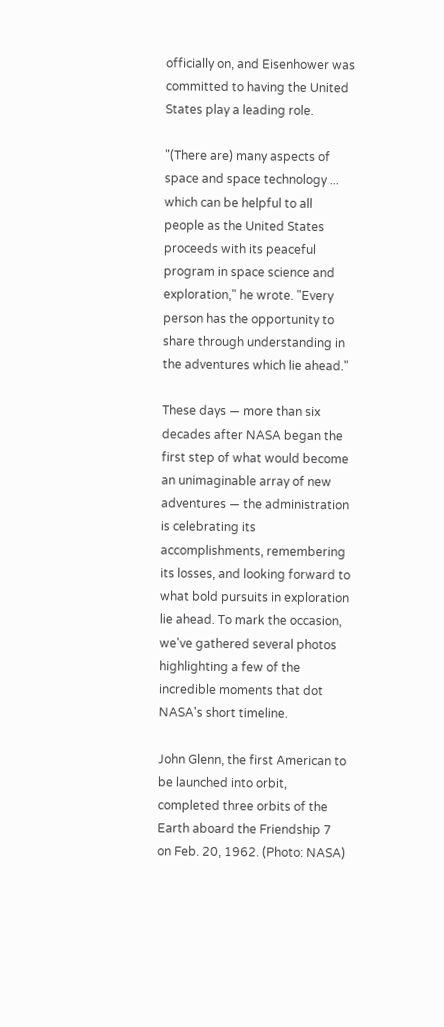officially on, and Eisenhower was committed to having the United States play a leading role.

"(There are) many aspects of space and space technology ... which can be helpful to all people as the United States proceeds with its peaceful program in space science and exploration," he wrote. "Every person has the opportunity to share through understanding in the adventures which lie ahead."

These days — more than six decades after NASA began the first step of what would become an unimaginable array of new adventures — the administration is celebrating its accomplishments, remembering its losses, and looking forward to what bold pursuits in exploration lie ahead. To mark the occasion, we've gathered several photos highlighting a few of the incredible moments that dot NASA's short timeline.

John Glenn, the first American to be launched into orbit, completed three orbits of the Earth aboard the Friendship 7 on Feb. 20, 1962. (Photo: NASA)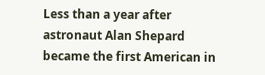Less than a year after astronaut Alan Shepard became the first American in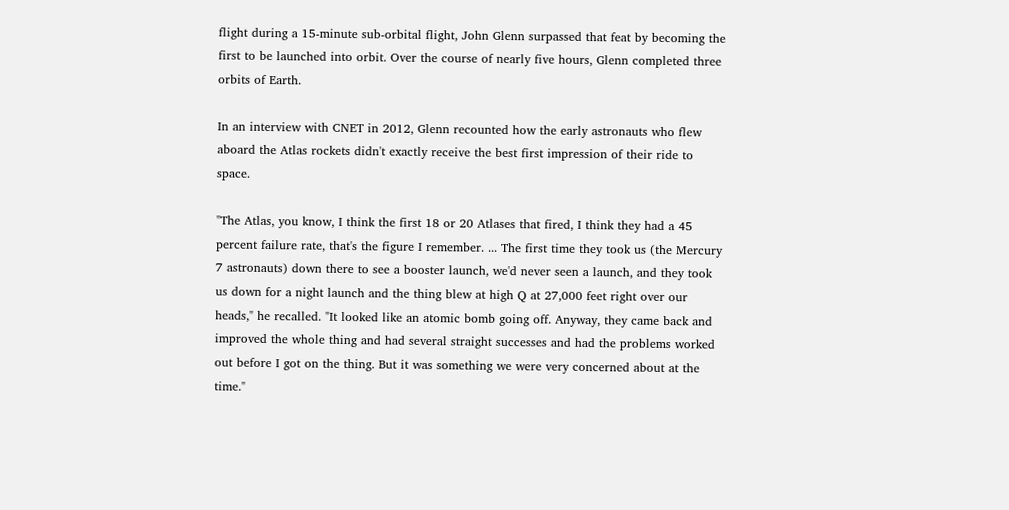flight during a 15-minute sub-orbital flight, John Glenn surpassed that feat by becoming the first to be launched into orbit. Over the course of nearly five hours, Glenn completed three orbits of Earth.

In an interview with CNET in 2012, Glenn recounted how the early astronauts who flew aboard the Atlas rockets didn't exactly receive the best first impression of their ride to space.

"The Atlas, you know, I think the first 18 or 20 Atlases that fired, I think they had a 45 percent failure rate, that's the figure I remember. ... The first time they took us (the Mercury 7 astronauts) down there to see a booster launch, we'd never seen a launch, and they took us down for a night launch and the thing blew at high Q at 27,000 feet right over our heads," he recalled. "It looked like an atomic bomb going off. Anyway, they came back and improved the whole thing and had several straight successes and had the problems worked out before I got on the thing. But it was something we were very concerned about at the time."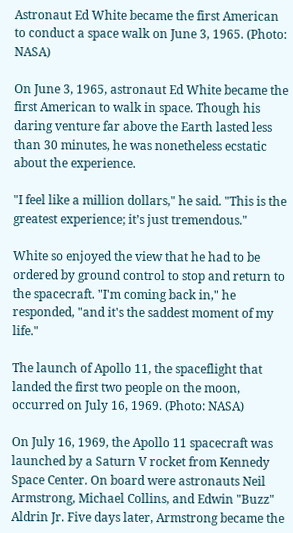Astronaut Ed White became the first American to conduct a space walk on June 3, 1965. (Photo: NASA)

On June 3, 1965, astronaut Ed White became the first American to walk in space. Though his daring venture far above the Earth lasted less than 30 minutes, he was nonetheless ecstatic about the experience.

"I feel like a million dollars," he said. "This is the greatest experience; it’s just tremendous."

White so enjoyed the view that he had to be ordered by ground control to stop and return to the spacecraft. "I'm coming back in," he responded, "and it's the saddest moment of my life."

The launch of Apollo 11, the spaceflight that landed the first two people on the moon, occurred on July 16, 1969. (Photo: NASA)

On July 16, 1969, the Apollo 11 spacecraft was launched by a Saturn V rocket from Kennedy Space Center. On board were astronauts Neil Armstrong, Michael Collins, and Edwin "Buzz" Aldrin Jr. Five days later, Armstrong became the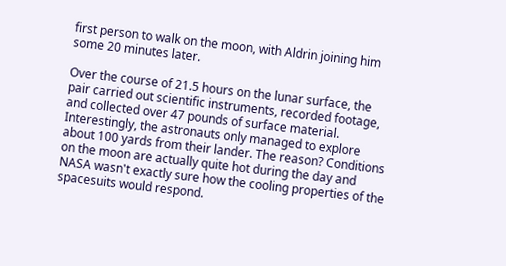first person to walk on the moon, with Aldrin joining him some 20 minutes later.

Over the course of 21.5 hours on the lunar surface, the pair carried out scientific instruments, recorded footage, and collected over 47 pounds of surface material. Interestingly, the astronauts only managed to explore about 100 yards from their lander. The reason? Conditions on the moon are actually quite hot during the day and NASA wasn't exactly sure how the cooling properties of the spacesuits would respond.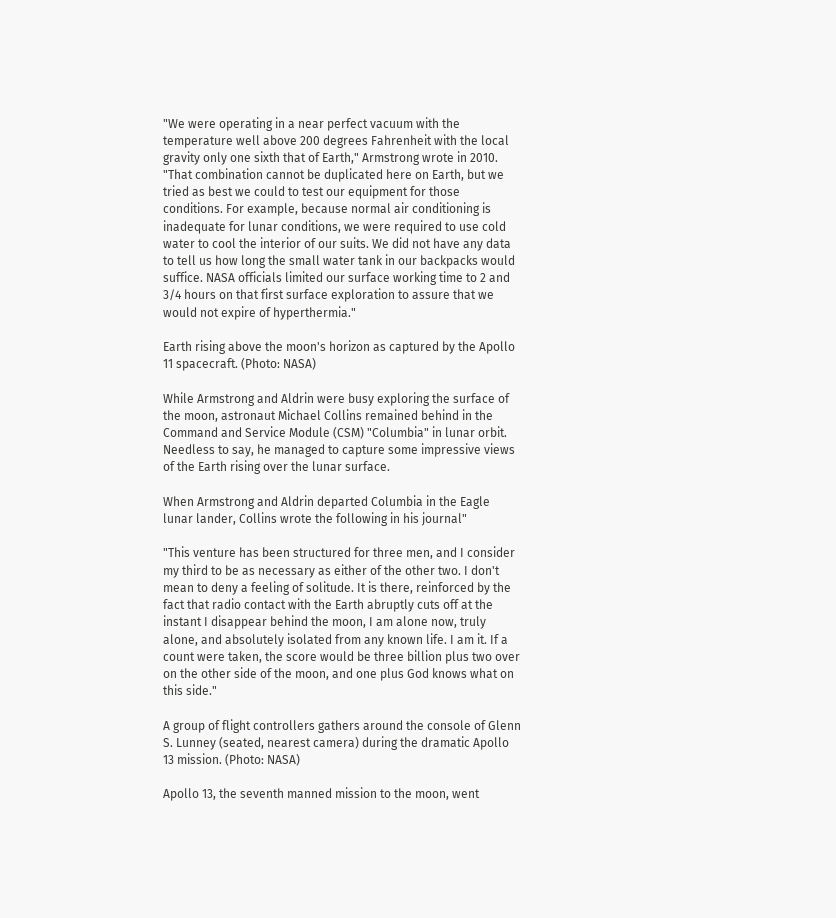"We were operating in a near perfect vacuum with the temperature well above 200 degrees Fahrenheit with the local gravity only one sixth that of Earth," Armstrong wrote in 2010. "That combination cannot be duplicated here on Earth, but we tried as best we could to test our equipment for those conditions. For example, because normal air conditioning is inadequate for lunar conditions, we were required to use cold water to cool the interior of our suits. We did not have any data to tell us how long the small water tank in our backpacks would suffice. NASA officials limited our surface working time to 2 and 3/4 hours on that first surface exploration to assure that we would not expire of hyperthermia."

Earth rising above the moon's horizon as captured by the Apollo 11 spacecraft. (Photo: NASA)

While Armstrong and Aldrin were busy exploring the surface of the moon, astronaut Michael Collins remained behind in the Command and Service Module (CSM) "Columbia" in lunar orbit. Needless to say, he managed to capture some impressive views of the Earth rising over the lunar surface.

When Armstrong and Aldrin departed Columbia in the Eagle lunar lander, Collins wrote the following in his journal"

"This venture has been structured for three men, and I consider my third to be as necessary as either of the other two. I don't mean to deny a feeling of solitude. It is there, reinforced by the fact that radio contact with the Earth abruptly cuts off at the instant I disappear behind the moon, I am alone now, truly alone, and absolutely isolated from any known life. I am it. If a count were taken, the score would be three billion plus two over on the other side of the moon, and one plus God knows what on this side."

A group of flight controllers gathers around the console of Glenn S. Lunney (seated, nearest camera) during the dramatic Apollo 13 mission. (Photo: NASA)

Apollo 13, the seventh manned mission to the moon, went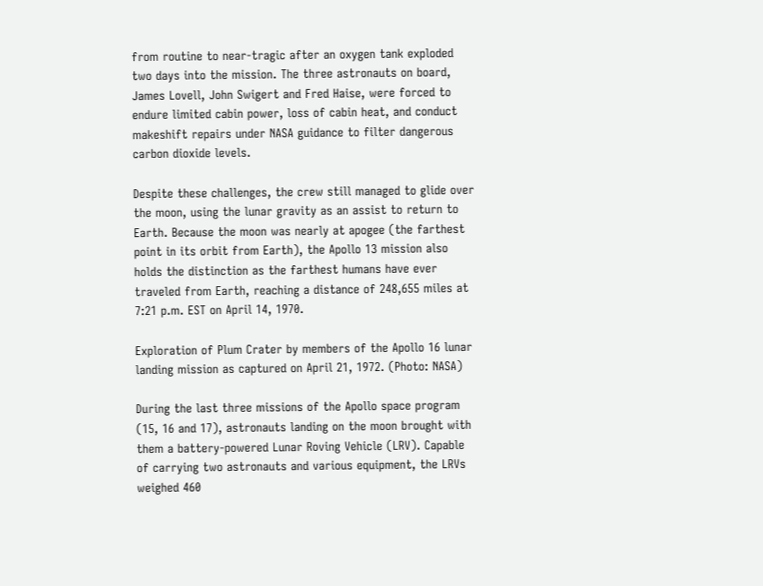from routine to near-tragic after an oxygen tank exploded two days into the mission. The three astronauts on board, James Lovell, John Swigert and Fred Haise, were forced to endure limited cabin power, loss of cabin heat, and conduct makeshift repairs under NASA guidance to filter dangerous carbon dioxide levels.

Despite these challenges, the crew still managed to glide over the moon, using the lunar gravity as an assist to return to Earth. Because the moon was nearly at apogee (the farthest point in its orbit from Earth), the Apollo 13 mission also holds the distinction as the farthest humans have ever traveled from Earth, reaching a distance of 248,655 miles at 7:21 p.m. EST on April 14, 1970.

Exploration of Plum Crater by members of the Apollo 16 lunar landing mission as captured on April 21, 1972. (Photo: NASA)

During the last three missions of the Apollo space program (15, 16 and 17), astronauts landing on the moon brought with them a battery-powered Lunar Roving Vehicle (LRV). Capable of carrying two astronauts and various equipment, the LRVs weighed 460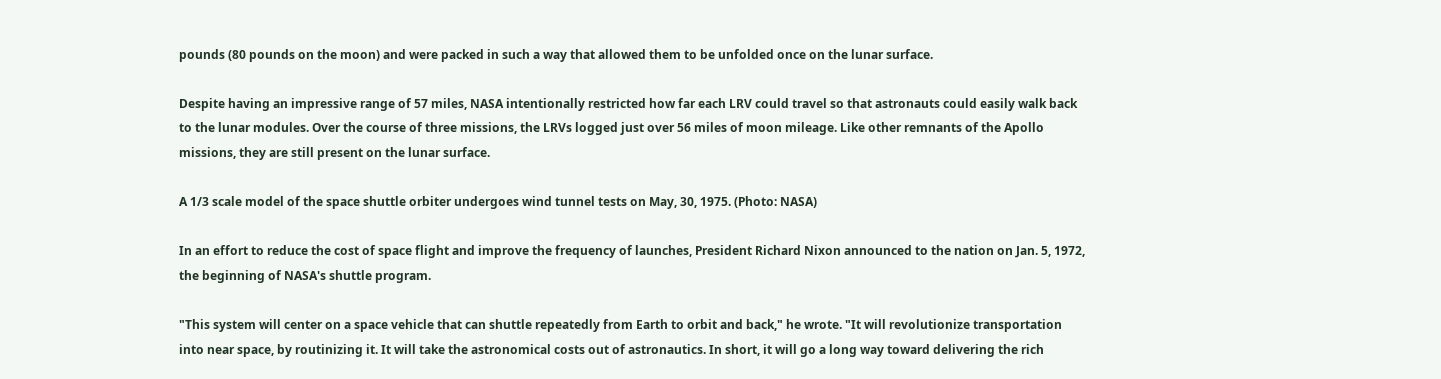pounds (80 pounds on the moon) and were packed in such a way that allowed them to be unfolded once on the lunar surface.

Despite having an impressive range of 57 miles, NASA intentionally restricted how far each LRV could travel so that astronauts could easily walk back to the lunar modules. Over the course of three missions, the LRVs logged just over 56 miles of moon mileage. Like other remnants of the Apollo missions, they are still present on the lunar surface.

A 1/3 scale model of the space shuttle orbiter undergoes wind tunnel tests on May, 30, 1975. (Photo: NASA)

In an effort to reduce the cost of space flight and improve the frequency of launches, President Richard Nixon announced to the nation on Jan. 5, 1972, the beginning of NASA's shuttle program.

"This system will center on a space vehicle that can shuttle repeatedly from Earth to orbit and back," he wrote. "It will revolutionize transportation into near space, by routinizing it. It will take the astronomical costs out of astronautics. In short, it will go a long way toward delivering the rich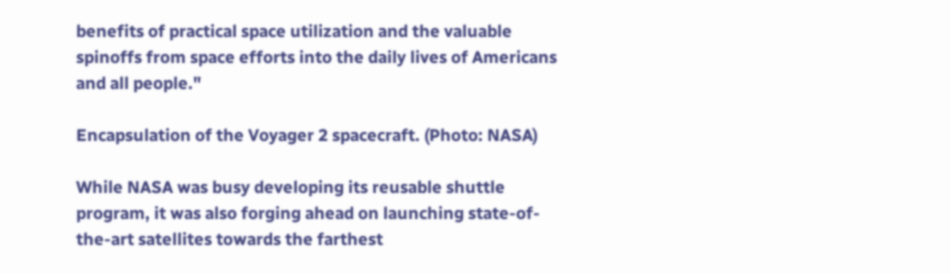benefits of practical space utilization and the valuable spinoffs from space efforts into the daily lives of Americans and all people."

Encapsulation of the Voyager 2 spacecraft. (Photo: NASA)

While NASA was busy developing its reusable shuttle program, it was also forging ahead on launching state-of-the-art satellites towards the farthest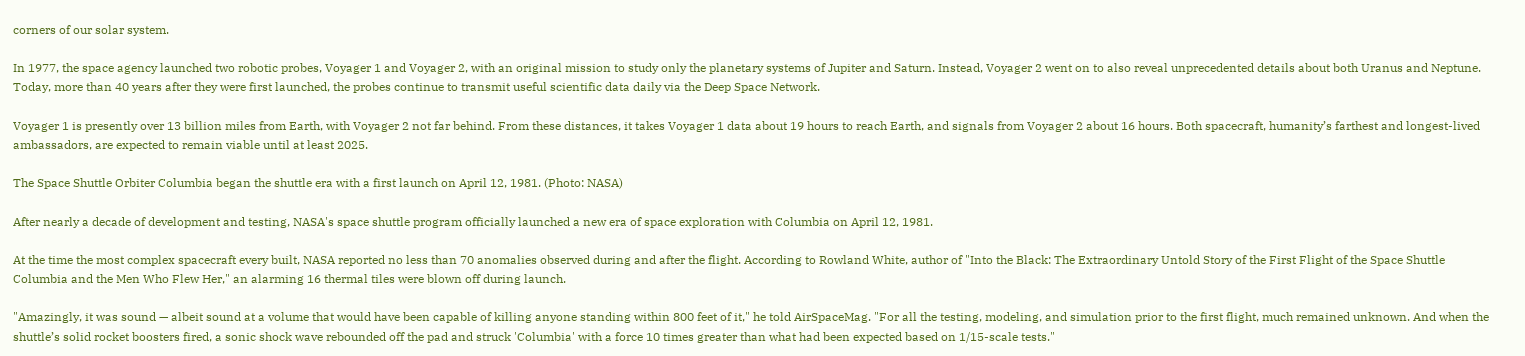corners of our solar system.

In 1977, the space agency launched two robotic probes, Voyager 1 and Voyager 2, with an original mission to study only the planetary systems of Jupiter and Saturn. Instead, Voyager 2 went on to also reveal unprecedented details about both Uranus and Neptune. Today, more than 40 years after they were first launched, the probes continue to transmit useful scientific data daily via the Deep Space Network.

Voyager 1 is presently over 13 billion miles from Earth, with Voyager 2 not far behind. From these distances, it takes Voyager 1 data about 19 hours to reach Earth, and signals from Voyager 2 about 16 hours. Both spacecraft, humanity’s farthest and longest-lived ambassadors, are expected to remain viable until at least 2025.

The Space Shuttle Orbiter Columbia began the shuttle era with a first launch on April 12, 1981. (Photo: NASA)

After nearly a decade of development and testing, NASA's space shuttle program officially launched a new era of space exploration with Columbia on April 12, 1981.

At the time the most complex spacecraft every built, NASA reported no less than 70 anomalies observed during and after the flight. According to Rowland White, author of "Into the Black: The Extraordinary Untold Story of the First Flight of the Space Shuttle Columbia and the Men Who Flew Her," an alarming 16 thermal tiles were blown off during launch.

"Amazingly, it was sound — albeit sound at a volume that would have been capable of killing anyone standing within 800 feet of it," he told AirSpaceMag. "For all the testing, modeling, and simulation prior to the first flight, much remained unknown. And when the shuttle’s solid rocket boosters fired, a sonic shock wave rebounded off the pad and struck 'Columbia' with a force 10 times greater than what had been expected based on 1/15-scale tests."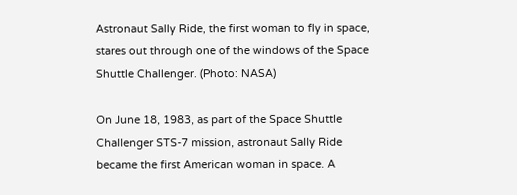Astronaut Sally Ride, the first woman to fly in space, stares out through one of the windows of the Space Shuttle Challenger. (Photo: NASA)

On June 18, 1983, as part of the Space Shuttle Challenger STS-7 mission, astronaut Sally Ride became the first American woman in space. A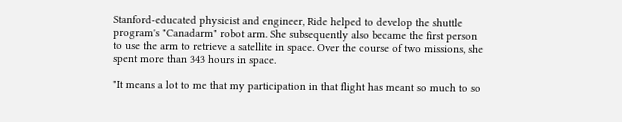Stanford-educated physicist and engineer, Ride helped to develop the shuttle program's "Canadarm" robot arm. She subsequently also became the first person to use the arm to retrieve a satellite in space. Over the course of two missions, she spent more than 343 hours in space.

"It means a lot to me that my participation in that flight has meant so much to so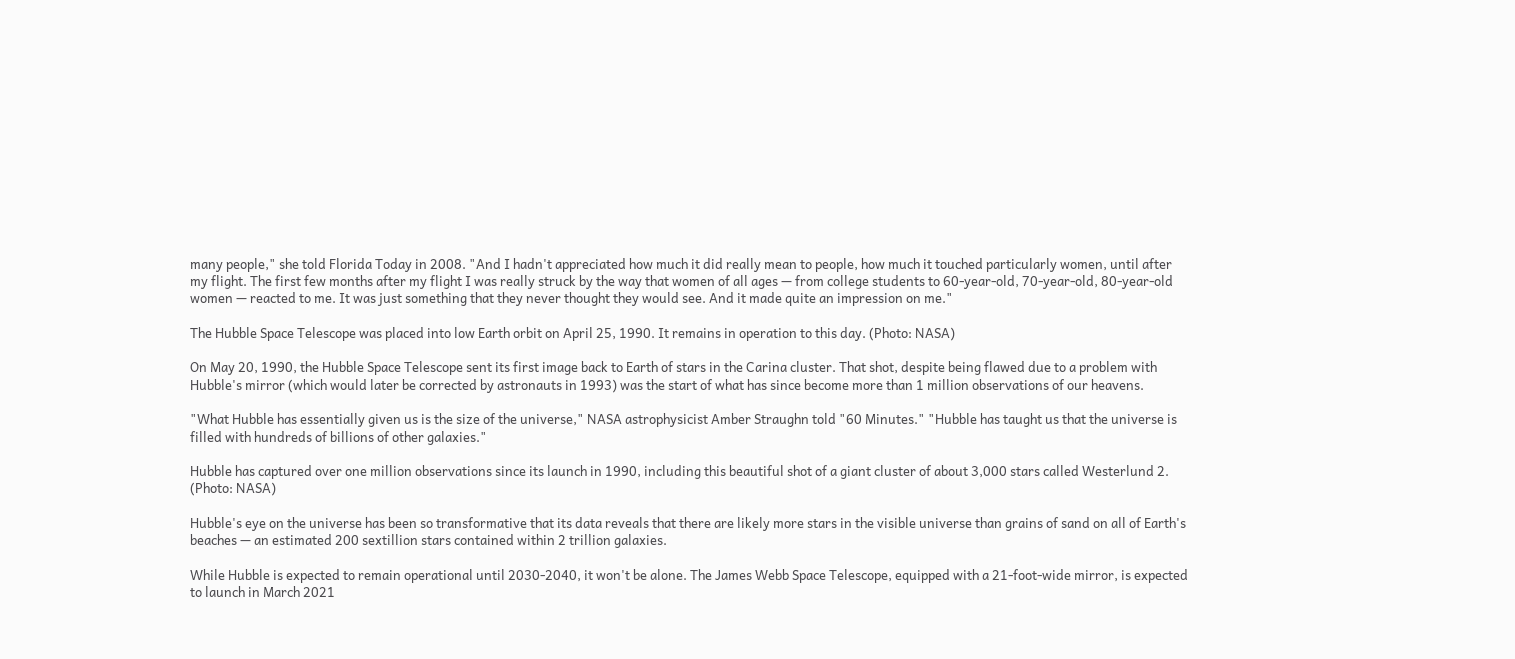many people," she told Florida Today in 2008. "And I hadn't appreciated how much it did really mean to people, how much it touched particularly women, until after my flight. The first few months after my flight I was really struck by the way that women of all ages — from college students to 60-year-old, 70-year-old, 80-year-old women — reacted to me. It was just something that they never thought they would see. And it made quite an impression on me."

The Hubble Space Telescope was placed into low Earth orbit on April 25, 1990. It remains in operation to this day. (Photo: NASA)

On May 20, 1990, the Hubble Space Telescope sent its first image back to Earth of stars in the Carina cluster. That shot, despite being flawed due to a problem with Hubble's mirror (which would later be corrected by astronauts in 1993) was the start of what has since become more than 1 million observations of our heavens.

"What Hubble has essentially given us is the size of the universe," NASA astrophysicist Amber Straughn told "60 Minutes." "Hubble has taught us that the universe is filled with hundreds of billions of other galaxies."

Hubble has captured over one million observations since its launch in 1990, including this beautiful shot of a giant cluster of about 3,000 stars called Westerlund 2. (Photo: NASA)

Hubble's eye on the universe has been so transformative that its data reveals that there are likely more stars in the visible universe than grains of sand on all of Earth's beaches — an estimated 200 sextillion stars contained within 2 trillion galaxies.

While Hubble is expected to remain operational until 2030-2040, it won't be alone. The James Webb Space Telescope, equipped with a 21-foot-wide mirror, is expected to launch in March 2021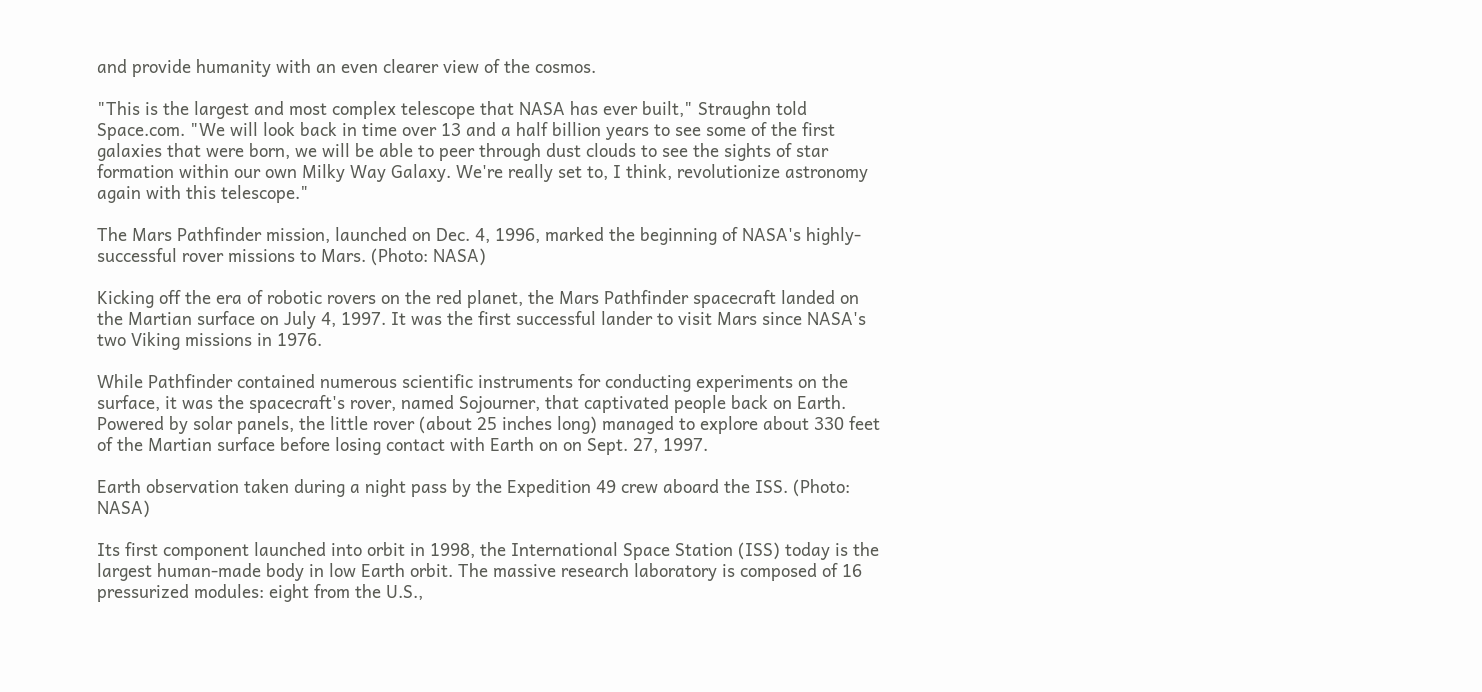and provide humanity with an even clearer view of the cosmos.

"This is the largest and most complex telescope that NASA has ever built," Straughn told Space.com. "We will look back in time over 13 and a half billion years to see some of the first galaxies that were born, we will be able to peer through dust clouds to see the sights of star formation within our own Milky Way Galaxy. We're really set to, I think, revolutionize astronomy again with this telescope."

The Mars Pathfinder mission, launched on Dec. 4, 1996, marked the beginning of NASA's highly-successful rover missions to Mars. (Photo: NASA)

Kicking off the era of robotic rovers on the red planet, the Mars Pathfinder spacecraft landed on the Martian surface on July 4, 1997. It was the first successful lander to visit Mars since NASA's two Viking missions in 1976.

While Pathfinder contained numerous scientific instruments for conducting experiments on the surface, it was the spacecraft's rover, named Sojourner, that captivated people back on Earth. Powered by solar panels, the little rover (about 25 inches long) managed to explore about 330 feet of the Martian surface before losing contact with Earth on on Sept. 27, 1997.

Earth observation taken during a night pass by the Expedition 49 crew aboard the ISS. (Photo: NASA)

Its first component launched into orbit in 1998, the International Space Station (ISS) today is the largest human-made body in low Earth orbit. The massive research laboratory is composed of 16 pressurized modules: eight from the U.S.,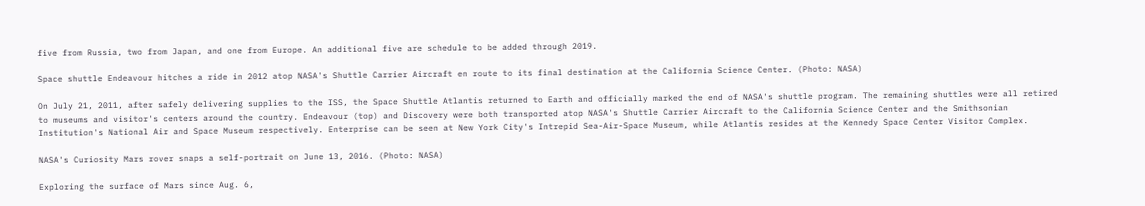five from Russia, two from Japan, and one from Europe. An additional five are schedule to be added through 2019.

Space shuttle Endeavour hitches a ride in 2012 atop NASA's Shuttle Carrier Aircraft en route to its final destination at the California Science Center. (Photo: NASA)

On July 21, 2011, after safely delivering supplies to the ISS, the Space Shuttle Atlantis returned to Earth and officially marked the end of NASA's shuttle program. The remaining shuttles were all retired to museums and visitor's centers around the country. Endeavour (top) and Discovery were both transported atop NASA's Shuttle Carrier Aircraft to the California Science Center and the Smithsonian Institution's National Air and Space Museum respectively. Enterprise can be seen at New York City's Intrepid Sea-Air-Space Museum, while Atlantis resides at the Kennedy Space Center Visitor Complex.

NASA's Curiosity Mars rover snaps a self-portrait on June 13, 2016. (Photo: NASA)

Exploring the surface of Mars since Aug. 6,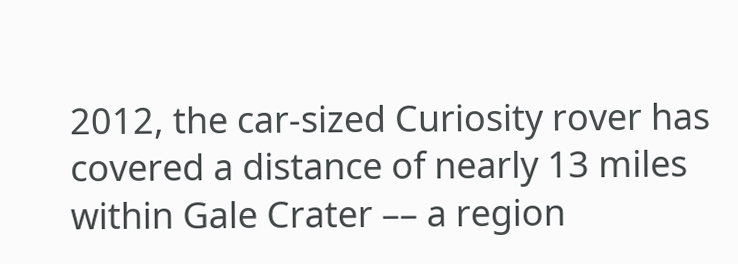2012, the car-sized Curiosity rover has covered a distance of nearly 13 miles within Gale Crater –– a region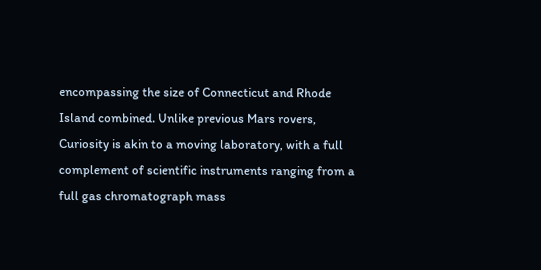encompassing the size of Connecticut and Rhode Island combined. Unlike previous Mars rovers, Curiosity is akin to a moving laboratory, with a full complement of scientific instruments ranging from a full gas chromatograph mass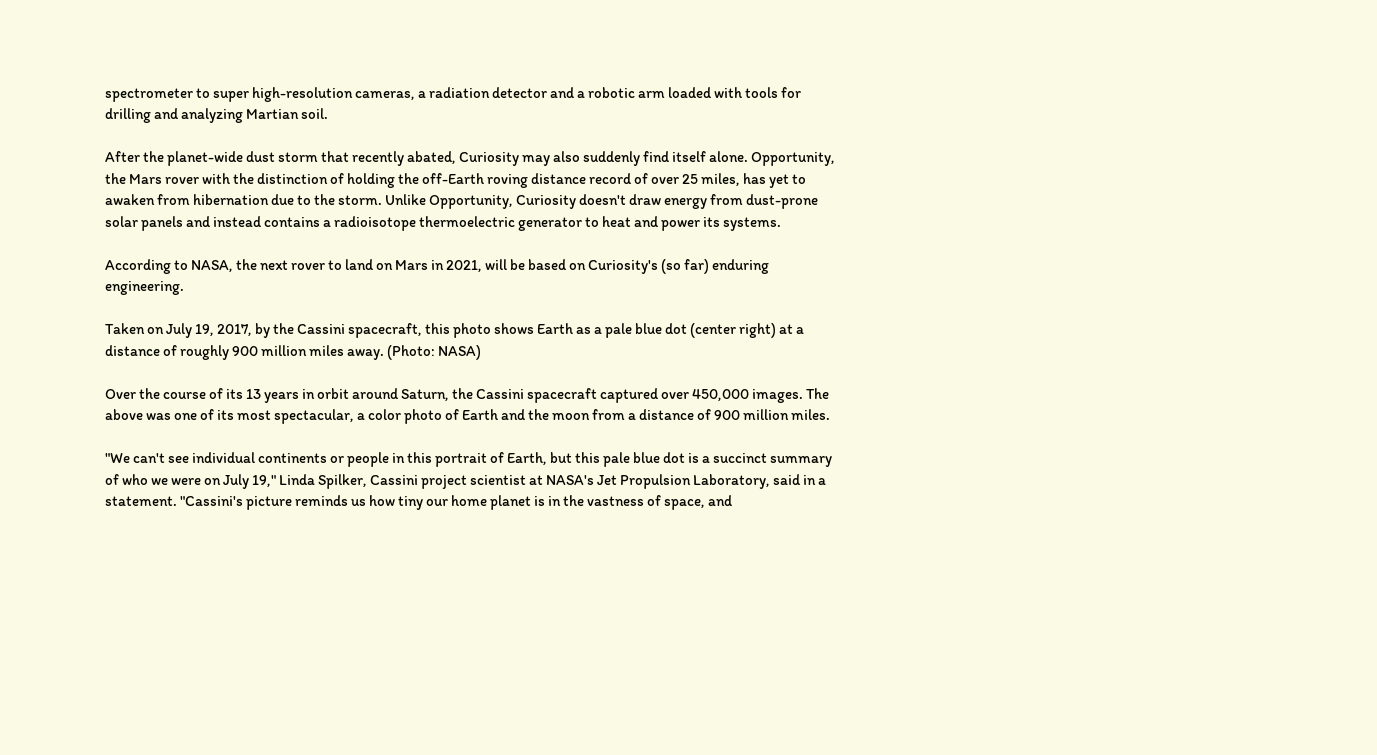spectrometer to super high-resolution cameras, a radiation detector and a robotic arm loaded with tools for drilling and analyzing Martian soil.

After the planet-wide dust storm that recently abated, Curiosity may also suddenly find itself alone. Opportunity, the Mars rover with the distinction of holding the off-Earth roving distance record of over 25 miles, has yet to awaken from hibernation due to the storm. Unlike Opportunity, Curiosity doesn't draw energy from dust-prone solar panels and instead contains a radioisotope thermoelectric generator to heat and power its systems.

According to NASA, the next rover to land on Mars in 2021, will be based on Curiosity's (so far) enduring engineering.

Taken on July 19, 2017, by the Cassini spacecraft, this photo shows Earth as a pale blue dot (center right) at a distance of roughly 900 million miles away. (Photo: NASA)

Over the course of its 13 years in orbit around Saturn, the Cassini spacecraft captured over 450,000 images. The above was one of its most spectacular, a color photo of Earth and the moon from a distance of 900 million miles.

"We can't see individual continents or people in this portrait of Earth, but this pale blue dot is a succinct summary of who we were on July 19," Linda Spilker, Cassini project scientist at NASA's Jet Propulsion Laboratory, said in a statement. "Cassini's picture reminds us how tiny our home planet is in the vastness of space, and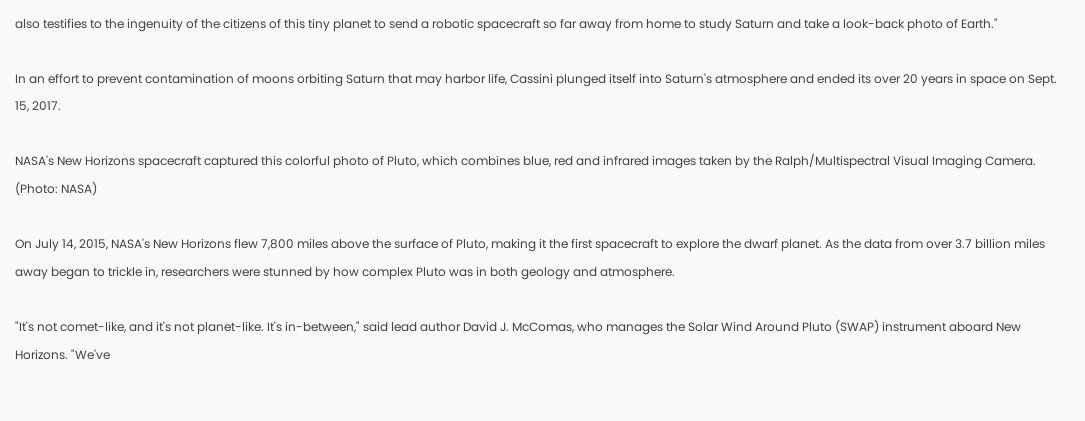also testifies to the ingenuity of the citizens of this tiny planet to send a robotic spacecraft so far away from home to study Saturn and take a look-back photo of Earth."

In an effort to prevent contamination of moons orbiting Saturn that may harbor life, Cassini plunged itself into Saturn's atmosphere and ended its over 20 years in space on Sept. 15, 2017.

NASA's New Horizons spacecraft captured this colorful photo of Pluto, which combines blue, red and infrared images taken by the Ralph/Multispectral Visual Imaging Camera. (Photo: NASA)

On July 14, 2015, NASA's New Horizons flew 7,800 miles above the surface of Pluto, making it the first spacecraft to explore the dwarf planet. As the data from over 3.7 billion miles away began to trickle in, researchers were stunned by how complex Pluto was in both geology and atmosphere.

"It's not comet-like, and it's not planet-like. It's in-between," said lead author David J. McComas, who manages the Solar Wind Around Pluto (SWAP) instrument aboard New Horizons. "We've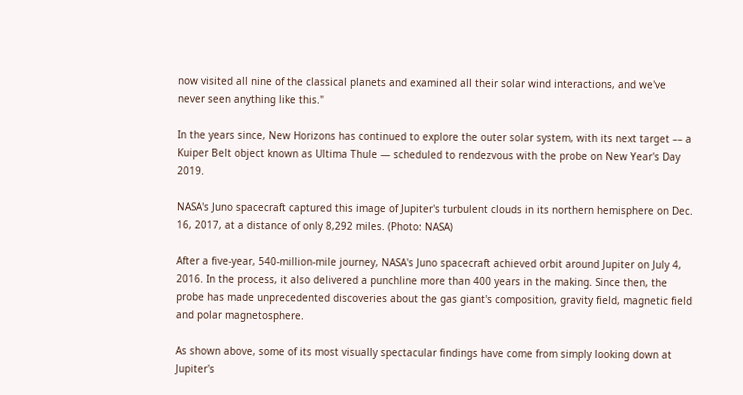now visited all nine of the classical planets and examined all their solar wind interactions, and we've never seen anything like this."

In the years since, New Horizons has continued to explore the outer solar system, with its next target –– a Kuiper Belt object known as Ultima Thule — scheduled to rendezvous with the probe on New Year's Day 2019.

NASA's Juno spacecraft captured this image of Jupiter's turbulent clouds in its northern hemisphere on Dec. 16, 2017, at a distance of only 8,292 miles. (Photo: NASA)

After a five-year, 540-million-mile journey, NASA's Juno spacecraft achieved orbit around Jupiter on July 4, 2016. In the process, it also delivered a punchline more than 400 years in the making. Since then, the probe has made unprecedented discoveries about the gas giant's composition, gravity field, magnetic field and polar magnetosphere.

As shown above, some of its most visually spectacular findings have come from simply looking down at Jupiter's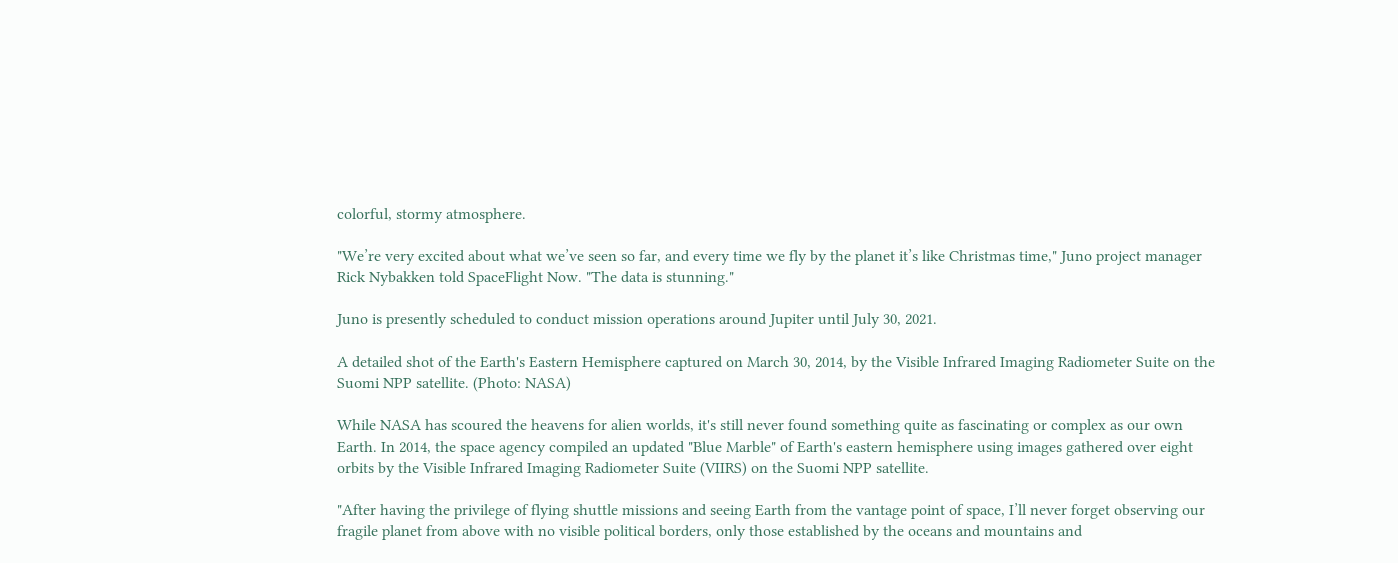colorful, stormy atmosphere.

"We’re very excited about what we’ve seen so far, and every time we fly by the planet it’s like Christmas time," Juno project manager Rick Nybakken told SpaceFlight Now. "The data is stunning."

Juno is presently scheduled to conduct mission operations around Jupiter until July 30, 2021.

A detailed shot of the Earth's Eastern Hemisphere captured on March 30, 2014, by the Visible Infrared Imaging Radiometer Suite on the Suomi NPP satellite. (Photo: NASA)

While NASA has scoured the heavens for alien worlds, it's still never found something quite as fascinating or complex as our own Earth. In 2014, the space agency compiled an updated "Blue Marble" of Earth's eastern hemisphere using images gathered over eight orbits by the Visible Infrared Imaging Radiometer Suite (VIIRS) on the Suomi NPP satellite.

"After having the privilege of flying shuttle missions and seeing Earth from the vantage point of space, I’ll never forget observing our fragile planet from above with no visible political borders, only those established by the oceans and mountains and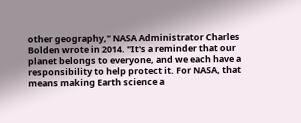other geography," NASA Administrator Charles Bolden wrote in 2014. "It's a reminder that our planet belongs to everyone, and we each have a responsibility to help protect it. For NASA, that means making Earth science a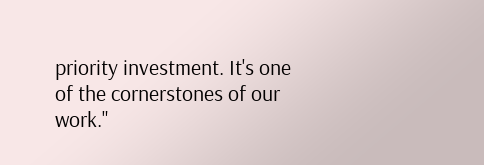priority investment. It's one of the cornerstones of our work."